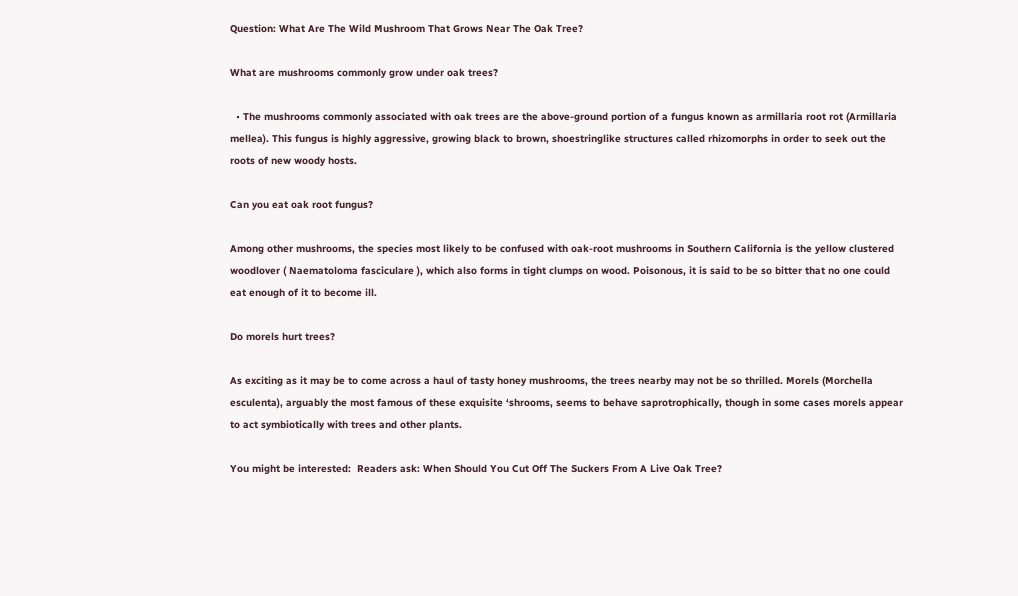Question: What Are The Wild Mushroom That Grows Near The Oak Tree?

What are mushrooms commonly grow under oak trees?

  • The mushrooms commonly associated with oak trees are the above-ground portion of a fungus known as armillaria root rot (Armillaria mellea). This fungus is highly aggressive, growing black to brown, shoestringlike structures called rhizomorphs in order to seek out the roots of new woody hosts.

Can you eat oak root fungus?

Among other mushrooms, the species most likely to be confused with oak-root mushrooms in Southern California is the yellow clustered woodlover ( Naematoloma fasciculare ), which also forms in tight clumps on wood. Poisonous, it is said to be so bitter that no one could eat enough of it to become ill.

Do morels hurt trees?

As exciting as it may be to come across a haul of tasty honey mushrooms, the trees nearby may not be so thrilled. Morels (Morchella esculenta), arguably the most famous of these exquisite ‘shrooms, seems to behave saprotrophically, though in some cases morels appear to act symbiotically with trees and other plants.

You might be interested:  Readers ask: When Should You Cut Off The Suckers From A Live Oak Tree?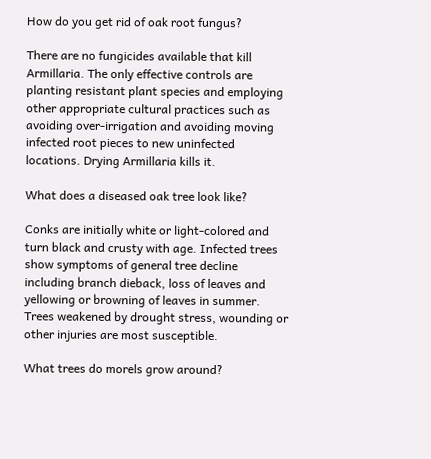How do you get rid of oak root fungus?

There are no fungicides available that kill Armillaria. The only effective controls are planting resistant plant species and employing other appropriate cultural practices such as avoiding over-irrigation and avoiding moving infected root pieces to new uninfected locations. Drying Armillaria kills it.

What does a diseased oak tree look like?

Conks are initially white or light-colored and turn black and crusty with age. Infected trees show symptoms of general tree decline including branch dieback, loss of leaves and yellowing or browning of leaves in summer. Trees weakened by drought stress, wounding or other injuries are most susceptible.

What trees do morels grow around?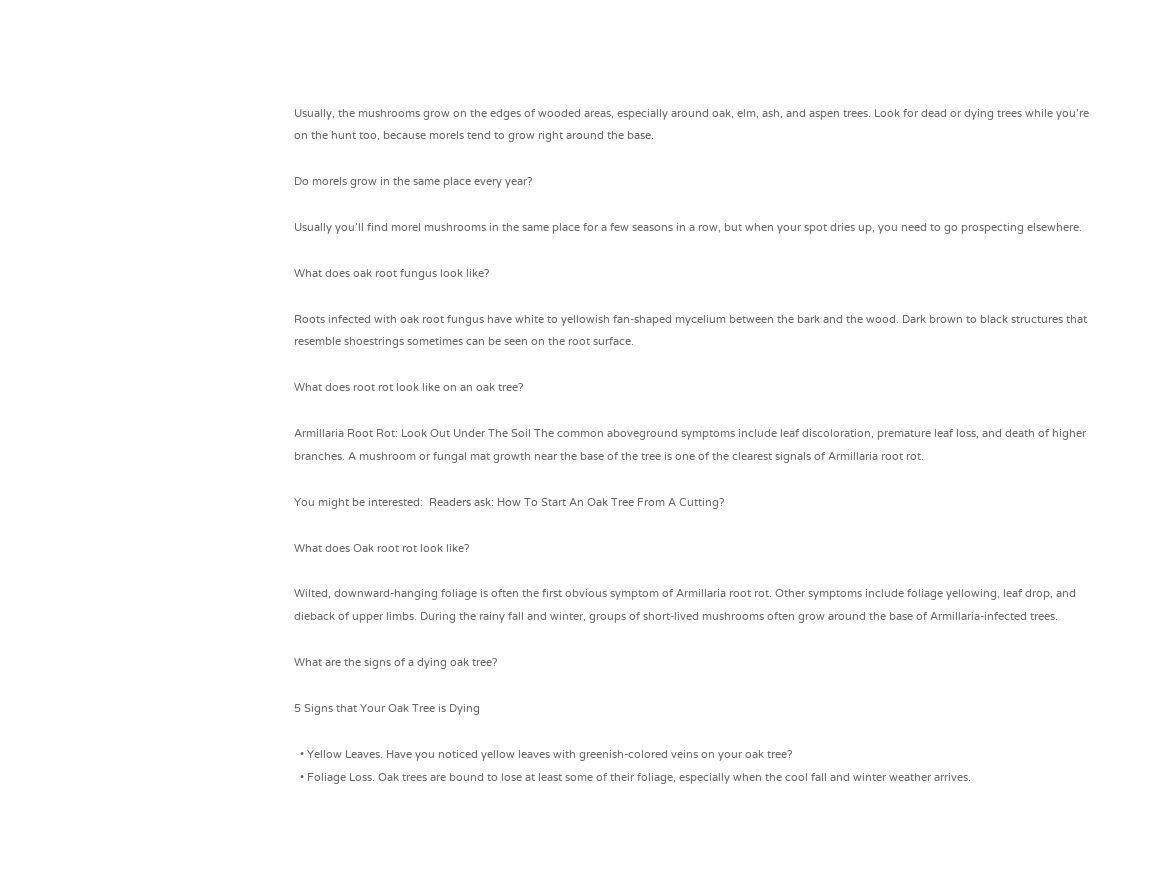Usually, the mushrooms grow on the edges of wooded areas, especially around oak, elm, ash, and aspen trees. Look for dead or dying trees while you’re on the hunt too, because morels tend to grow right around the base.

Do morels grow in the same place every year?

Usually you’ll find morel mushrooms in the same place for a few seasons in a row, but when your spot dries up, you need to go prospecting elsewhere.

What does oak root fungus look like?

Roots infected with oak root fungus have white to yellowish fan-shaped mycelium between the bark and the wood. Dark brown to black structures that resemble shoestrings sometimes can be seen on the root surface.

What does root rot look like on an oak tree?

Armillaria Root Rot: Look Out Under The Soil The common aboveground symptoms include leaf discoloration, premature leaf loss, and death of higher branches. A mushroom or fungal mat growth near the base of the tree is one of the clearest signals of Armillaria root rot.

You might be interested:  Readers ask: How To Start An Oak Tree From A Cutting?

What does Oak root rot look like?

Wilted, downward-hanging foliage is often the first obvious symptom of Armillaria root rot. Other symptoms include foliage yellowing, leaf drop, and dieback of upper limbs. During the rainy fall and winter, groups of short-lived mushrooms often grow around the base of Armillaria-infected trees.

What are the signs of a dying oak tree?

5 Signs that Your Oak Tree is Dying

  • Yellow Leaves. Have you noticed yellow leaves with greenish-colored veins on your oak tree?
  • Foliage Loss. Oak trees are bound to lose at least some of their foliage, especially when the cool fall and winter weather arrives.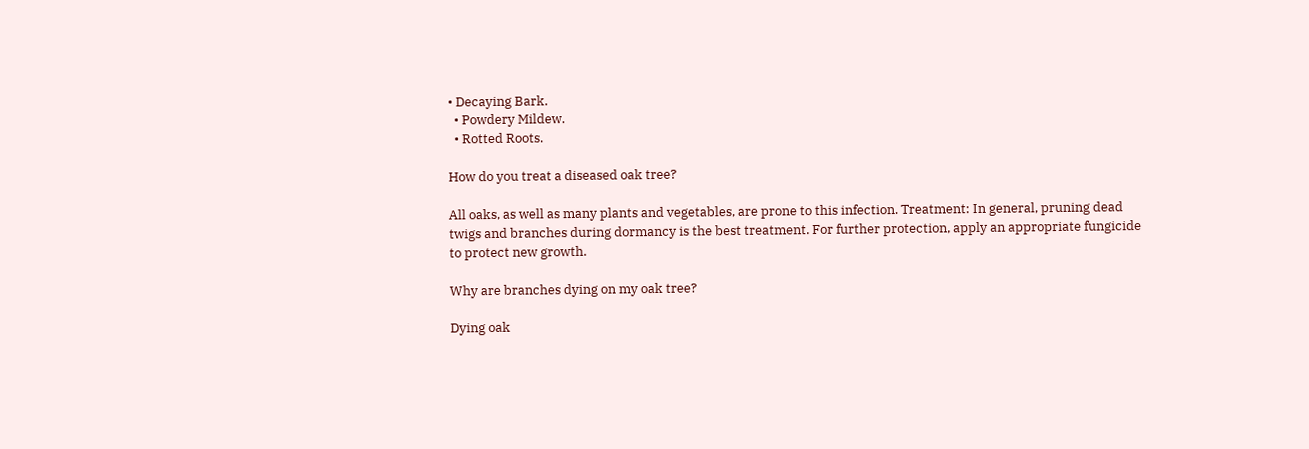• Decaying Bark.
  • Powdery Mildew.
  • Rotted Roots.

How do you treat a diseased oak tree?

All oaks, as well as many plants and vegetables, are prone to this infection. Treatment: In general, pruning dead twigs and branches during dormancy is the best treatment. For further protection, apply an appropriate fungicide to protect new growth.

Why are branches dying on my oak tree?

Dying oak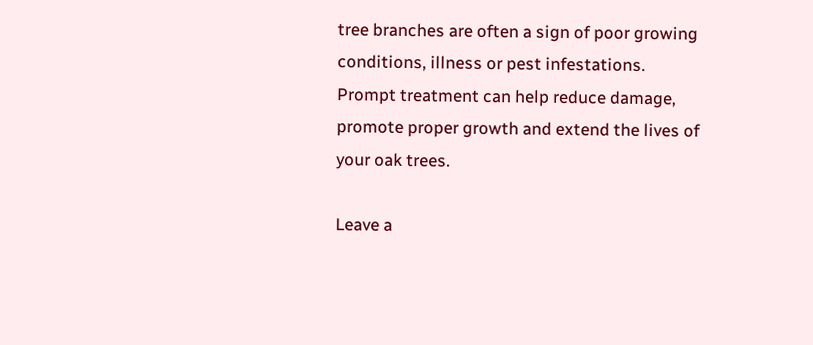tree branches are often a sign of poor growing conditions, illness or pest infestations. Prompt treatment can help reduce damage, promote proper growth and extend the lives of your oak trees.

Leave a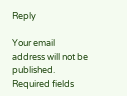Reply

Your email address will not be published. Required fields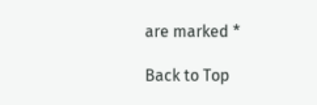are marked *

Back to Top